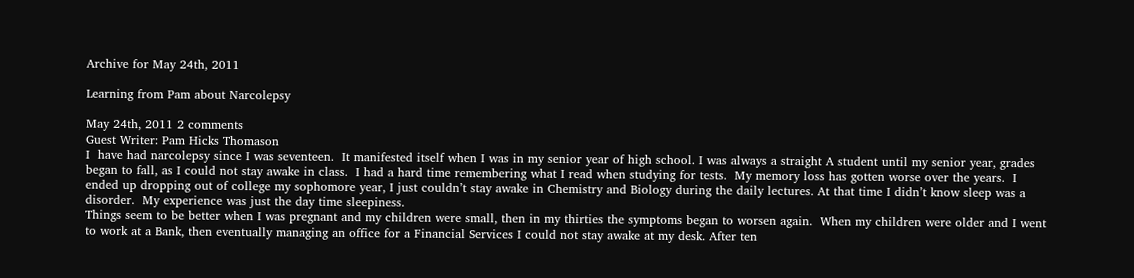Archive for May 24th, 2011

Learning from Pam about Narcolepsy

May 24th, 2011 2 comments
Guest Writer: Pam Hicks Thomason
I  have had narcolepsy since I was seventeen.  It manifested itself when I was in my senior year of high school. I was always a straight A student until my senior year, grades began to fall, as I could not stay awake in class.  I had a hard time remembering what I read when studying for tests.  My memory loss has gotten worse over the years.  I ended up dropping out of college my sophomore year, I just couldn’t stay awake in Chemistry and Biology during the daily lectures. At that time I didn’t know sleep was a disorder.  My experience was just the day time sleepiness.
Things seem to be better when I was pregnant and my children were small, then in my thirties the symptoms began to worsen again.  When my children were older and I went to work at a Bank, then eventually managing an office for a Financial Services I could not stay awake at my desk. After ten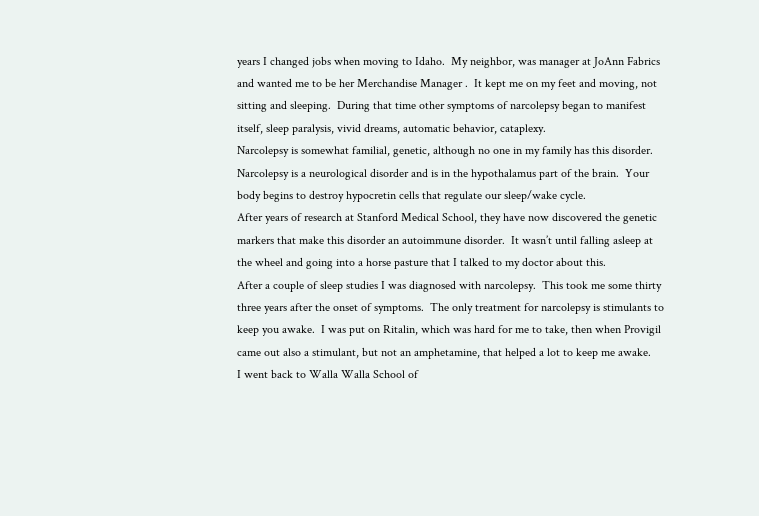years I changed jobs when moving to Idaho.  My neighbor, was manager at JoAnn Fabrics and wanted me to be her Merchandise Manager .  It kept me on my feet and moving, not sitting and sleeping.  During that time other symptoms of narcolepsy began to manifest itself, sleep paralysis, vivid dreams, automatic behavior, cataplexy.
Narcolepsy is somewhat familial, genetic, although no one in my family has this disorder.  Narcolepsy is a neurological disorder and is in the hypothalamus part of the brain.  Your body begins to destroy hypocretin cells that regulate our sleep/wake cycle.
After years of research at Stanford Medical School, they have now discovered the genetic markers that make this disorder an autoimmune disorder.  It wasn’t until falling asleep at the wheel and going into a horse pasture that I talked to my doctor about this.
After a couple of sleep studies I was diagnosed with narcolepsy.  This took me some thirty three years after the onset of symptoms.  The only treatment for narcolepsy is stimulants to keep you awake.  I was put on Ritalin, which was hard for me to take, then when Provigil came out also a stimulant, but not an amphetamine, that helped a lot to keep me awake.
I went back to Walla Walla School of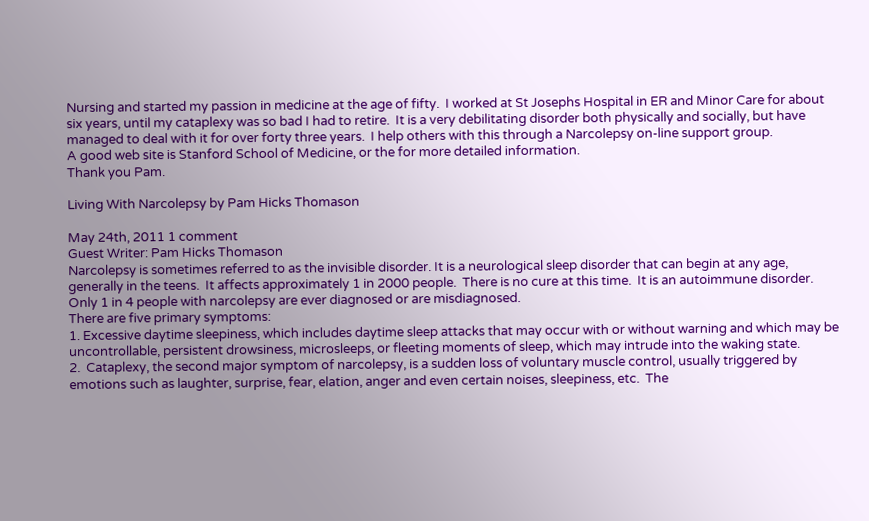Nursing and started my passion in medicine at the age of fifty.  I worked at St Josephs Hospital in ER and Minor Care for about six years, until my cataplexy was so bad I had to retire.  It is a very debilitating disorder both physically and socially, but have managed to deal with it for over forty three years.  I help others with this through a Narcolepsy on-line support group.
A good web site is Stanford School of Medicine, or the for more detailed information.
Thank you Pam.

Living With Narcolepsy by Pam Hicks Thomason

May 24th, 2011 1 comment
Guest Writer: Pam Hicks Thomason
Narcolepsy is sometimes referred to as the invisible disorder. It is a neurological sleep disorder that can begin at any age, generally in the teens.  It affects approximately 1 in 2000 people.  There is no cure at this time.  It is an autoimmune disorder. Only 1 in 4 people with narcolepsy are ever diagnosed or are misdiagnosed.
There are five primary symptoms:
1. Excessive daytime sleepiness, which includes daytime sleep attacks that may occur with or without warning and which may be uncontrollable, persistent drowsiness, microsleeps, or fleeting moments of sleep, which may intrude into the waking state.
2.  Cataplexy, the second major symptom of narcolepsy, is a sudden loss of voluntary muscle control, usually triggered by emotions such as laughter, surprise, fear, elation, anger and even certain noises, sleepiness, etc.  The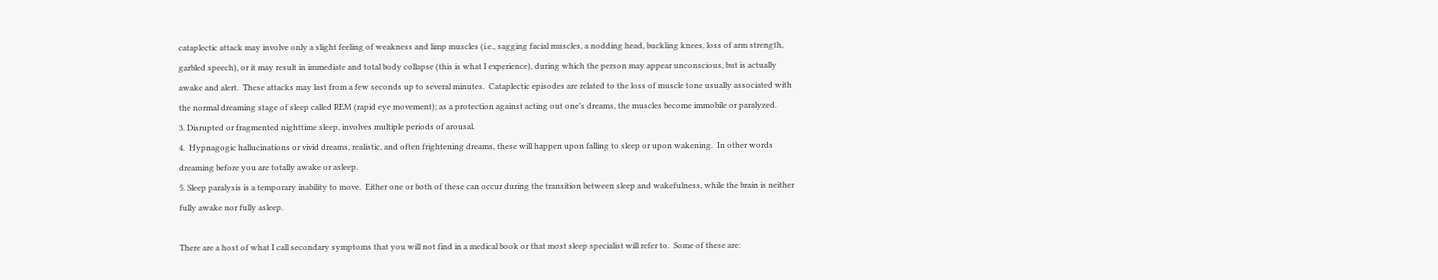cataplectic attack may involve only a slight feeling of weakness and limp muscles (i.e., sagging facial muscles, a nodding head, buckling knees, loss of arm strength, garbled speech), or it may result in immediate and total body collapse (this is what I experience), during which the person may appear unconscious, but is actually awake and alert.  These attacks may last from a few seconds up to several minutes.  Cataplectic episodes are related to the loss of muscle tone usually associated with the normal dreaming stage of sleep called REM (rapid eye movement); as a protection against acting out one’s dreams, the muscles become immobile or paralyzed.
3. Disrupted or fragmented nighttime sleep, involves multiple periods of arousal.
4.  Hypnagogic hallucinations or vivid dreams, realistic, and often frightening dreams, these will happen upon falling to sleep or upon wakening.  In other words dreaming before you are totally awake or asleep.
5. Sleep paralysis is a temporary inability to move.  Either one or both of these can occur during the transition between sleep and wakefulness, while the brain is neither fully awake nor fully asleep.

There are a host of what I call secondary symptoms that you will not find in a medical book or that most sleep specialist will refer to.  Some of these are: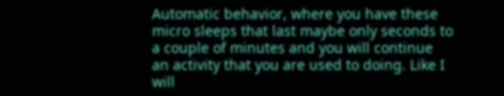Automatic behavior, where you have these micro sleeps that last maybe only seconds to a couple of minutes and you will continue an activity that you are used to doing. Like I will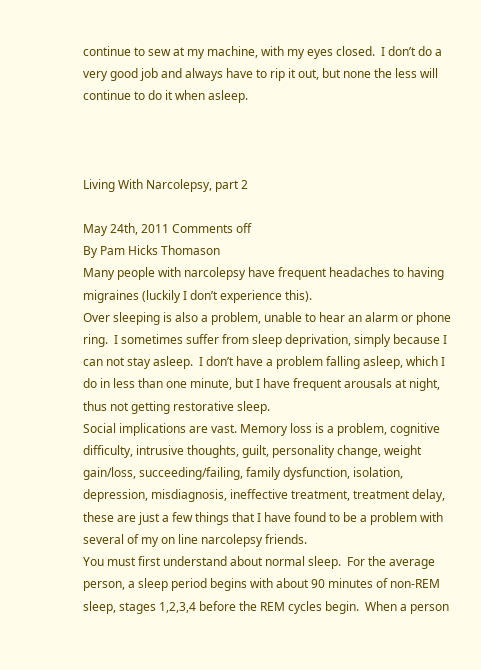continue to sew at my machine, with my eyes closed.  I don’t do a very good job and always have to rip it out, but none the less will continue to do it when asleep.



Living With Narcolepsy, part 2

May 24th, 2011 Comments off
By Pam Hicks Thomason
Many people with narcolepsy have frequent headaches to having migraines (luckily I don’t experience this).
Over sleeping is also a problem, unable to hear an alarm or phone ring.  I sometimes suffer from sleep deprivation, simply because I can not stay asleep.  I don’t have a problem falling asleep, which I do in less than one minute, but I have frequent arousals at night, thus not getting restorative sleep.
Social implications are vast. Memory loss is a problem, cognitive difficulty, intrusive thoughts, guilt, personality change, weight gain/loss, succeeding/failing, family dysfunction, isolation, depression, misdiagnosis, ineffective treatment, treatment delay, these are just a few things that I have found to be a problem with several of my on line narcolepsy friends.
You must first understand about normal sleep.  For the average person, a sleep period begins with about 90 minutes of non-REM sleep, stages 1,2,3,4 before the REM cycles begin.  When a person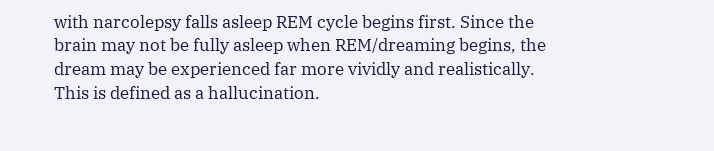with narcolepsy falls asleep REM cycle begins first. Since the brain may not be fully asleep when REM/dreaming begins, the dream may be experienced far more vividly and realistically.  This is defined as a hallucination.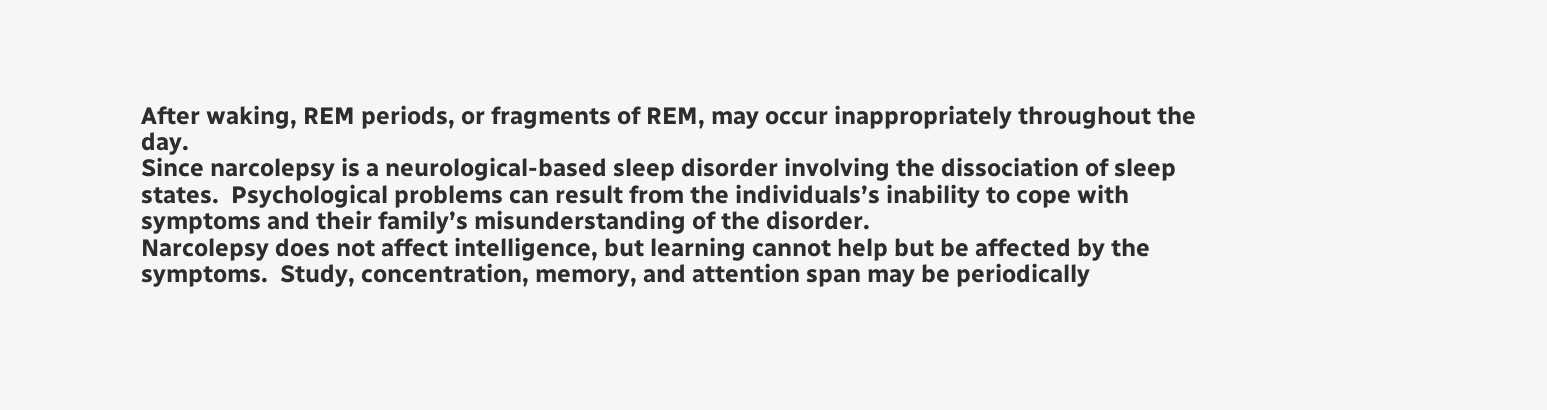After waking, REM periods, or fragments of REM, may occur inappropriately throughout the day.
Since narcolepsy is a neurological-based sleep disorder involving the dissociation of sleep states.  Psychological problems can result from the individuals’s inability to cope with symptoms and their family’s misunderstanding of the disorder.
Narcolepsy does not affect intelligence, but learning cannot help but be affected by the symptoms.  Study, concentration, memory, and attention span may be periodically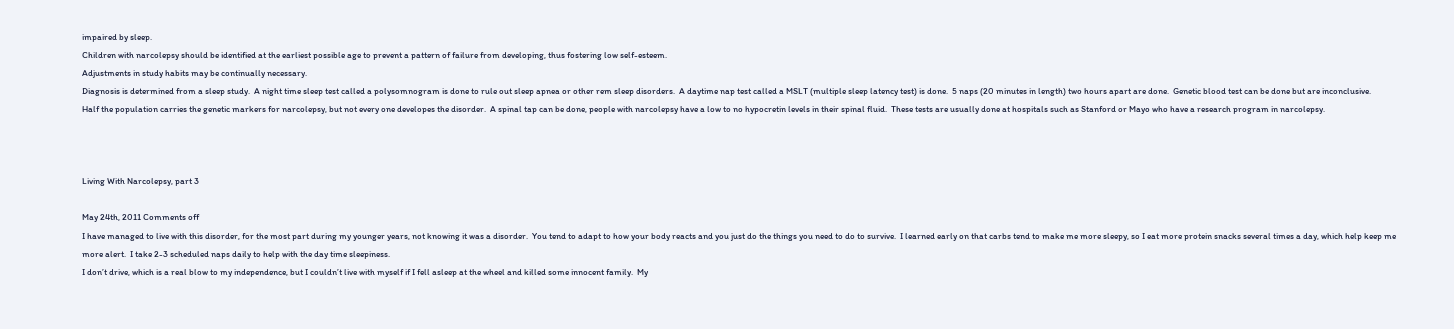impaired by sleep.
Children with narcolepsy should be identified at the earliest possible age to prevent a pattern of failure from developing, thus fostering low self-esteem.
Adjustments in study habits may be continually necessary.
Diagnosis is determined from a sleep study.  A night time sleep test called a polysomnogram is done to rule out sleep apnea or other rem sleep disorders.  A daytime nap test called a MSLT (multiple sleep latency test) is done.  5 naps (20 minutes in length) two hours apart are done.  Genetic blood test can be done but are inconclusive.
Half the population carries the genetic markers for narcolepsy, but not every one developes the disorder.  A spinal tap can be done, people with narcolepsy have a low to no hypocretin levels in their spinal fluid.  These tests are usually done at hospitals such as Stanford or Mayo who have a research program in narcolepsy.



Living With Narcolepsy, part 3

May 24th, 2011 Comments off
I have managed to live with this disorder, for the most part during my younger years, not knowing it was a disorder.  You tend to adapt to how your body reacts and you just do the things you need to do to survive.  I learned early on that carbs tend to make me more sleepy, so I eat more protein snacks several times a day, which help keep me more alert.  I take 2-3 scheduled naps daily to help with the day time sleepiness.
I don’t drive, which is a real blow to my independence, but I couldn’t live with myself if I fell asleep at the wheel and killed some innocent family.  My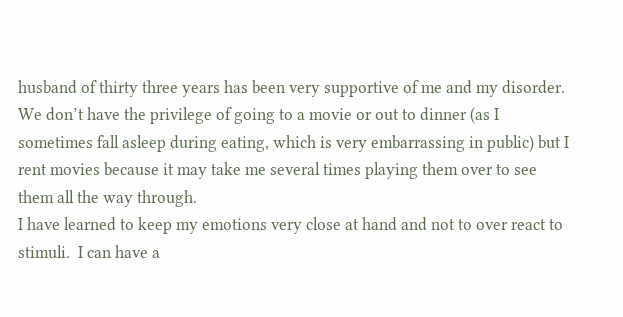husband of thirty three years has been very supportive of me and my disorder.  We don’t have the privilege of going to a movie or out to dinner (as I sometimes fall asleep during eating, which is very embarrassing in public) but I rent movies because it may take me several times playing them over to see them all the way through.
I have learned to keep my emotions very close at hand and not to over react to stimuli.  I can have a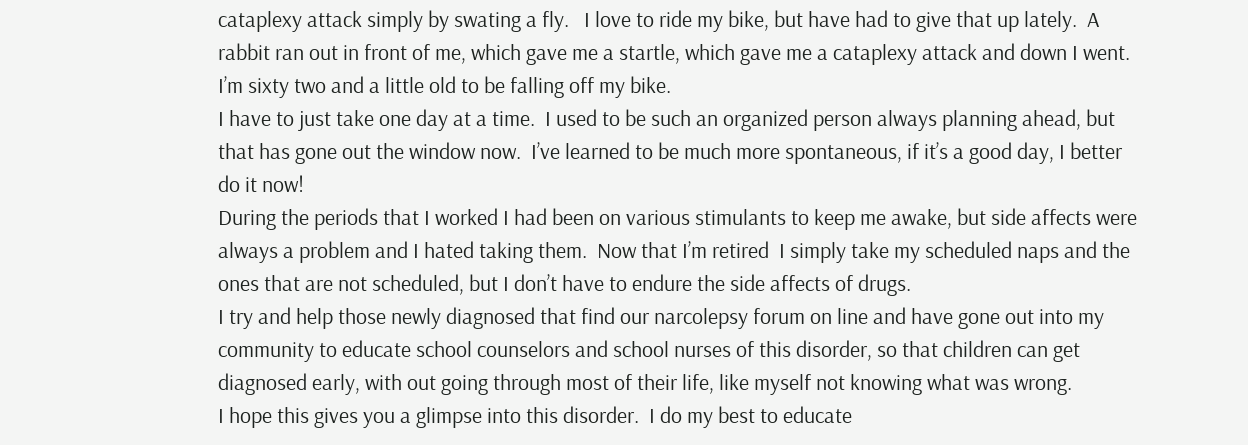cataplexy attack simply by swating a fly.   I love to ride my bike, but have had to give that up lately.  A rabbit ran out in front of me, which gave me a startle, which gave me a cataplexy attack and down I went.  I’m sixty two and a little old to be falling off my bike.
I have to just take one day at a time.  I used to be such an organized person always planning ahead, but that has gone out the window now.  I’ve learned to be much more spontaneous, if it’s a good day, I better do it now!
During the periods that I worked I had been on various stimulants to keep me awake, but side affects were always a problem and I hated taking them.  Now that I’m retired  I simply take my scheduled naps and the ones that are not scheduled, but I don’t have to endure the side affects of drugs.
I try and help those newly diagnosed that find our narcolepsy forum on line and have gone out into my community to educate school counselors and school nurses of this disorder, so that children can get diagnosed early, with out going through most of their life, like myself not knowing what was wrong.
I hope this gives you a glimpse into this disorder.  I do my best to educate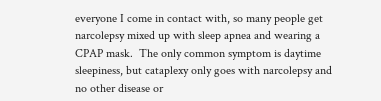everyone I come in contact with, so many people get narcolepsy mixed up with sleep apnea and wearing a CPAP mask.  The only common symptom is daytime sleepiness, but cataplexy only goes with narcolepsy and no other disease or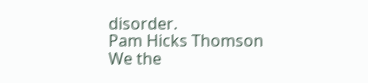disorder.
Pam Hicks Thomson
We the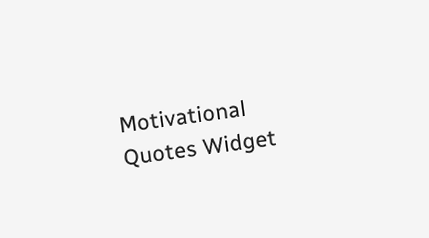Motivational Quotes Widget